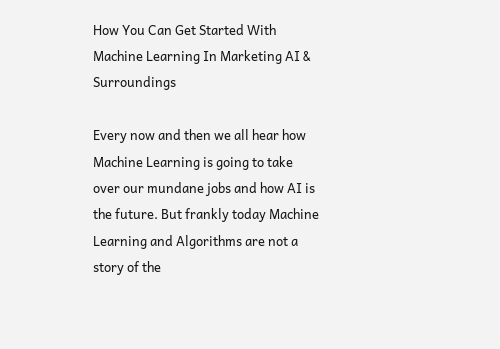How You Can Get Started With Machine Learning In Marketing AI & Surroundings

Every now and then we all hear how Machine Learning is going to take over our mundane jobs and how AI is the future. But frankly today Machine Learning and Algorithms are not a story of the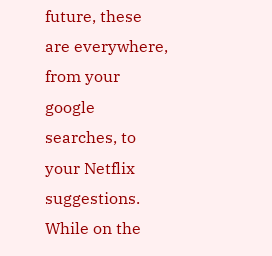future, these are everywhere, from your google searches, to your Netflix suggestions.  While on the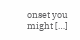onset you might […]